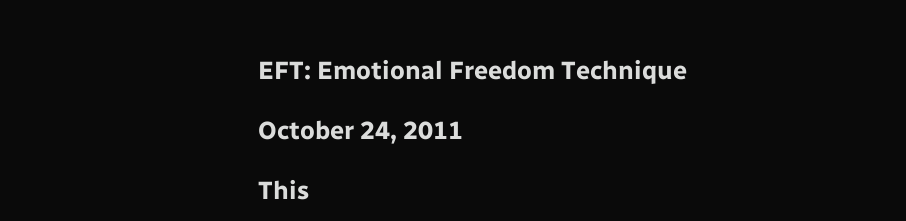EFT: Emotional Freedom Technique

October 24, 2011

This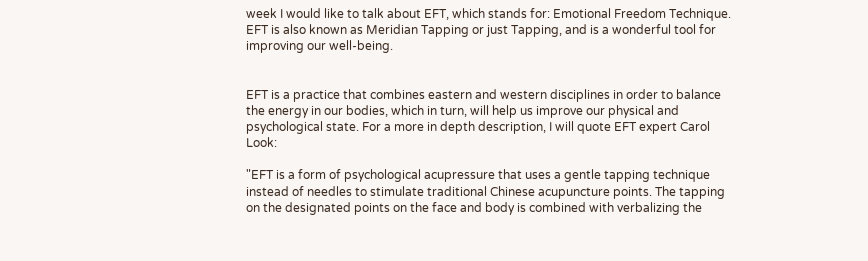week I would like to talk about EFT, which stands for: Emotional Freedom Technique.
EFT is also known as Meridian Tapping or just Tapping, and is a wonderful tool for improving our well-being.


EFT is a practice that combines eastern and western disciplines in order to balance the energy in our bodies, which in turn, will help us improve our physical and psychological state. For a more in depth description, I will quote EFT expert Carol Look:

"EFT is a form of psychological acupressure that uses a gentle tapping technique instead of needles to stimulate traditional Chinese acupuncture points. The tapping on the designated points on the face and body is combined with verbalizing the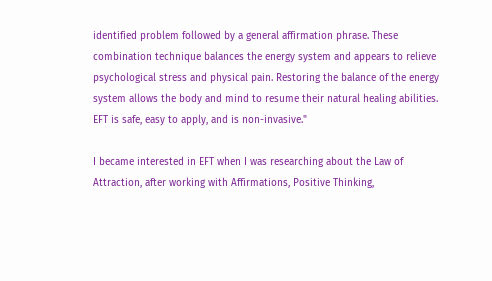identified problem followed by a general affirmation phrase. These combination technique balances the energy system and appears to relieve psychological stress and physical pain. Restoring the balance of the energy system allows the body and mind to resume their natural healing abilities. EFT is safe, easy to apply, and is non-invasive."

I became interested in EFT when I was researching about the Law of Attraction, after working with Affirmations, Positive Thinking,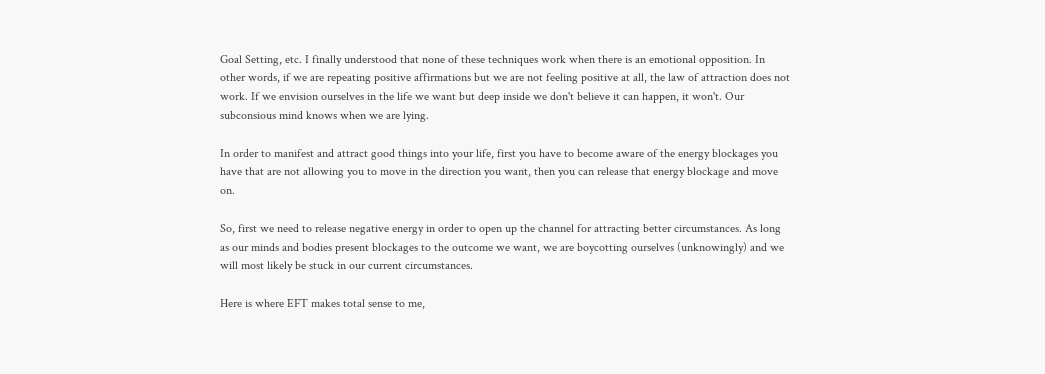Goal Setting, etc. I finally understood that none of these techniques work when there is an emotional opposition. In other words, if we are repeating positive affirmations but we are not feeling positive at all, the law of attraction does not work. If we envision ourselves in the life we want but deep inside we don't believe it can happen, it won't. Our subconsious mind knows when we are lying.

In order to manifest and attract good things into your life, first you have to become aware of the energy blockages you have that are not allowing you to move in the direction you want, then you can release that energy blockage and move on.

So, first we need to release negative energy in order to open up the channel for attracting better circumstances. As long as our minds and bodies present blockages to the outcome we want, we are boycotting ourselves (unknowingly) and we will most likely be stuck in our current circumstances.

Here is where EFT makes total sense to me,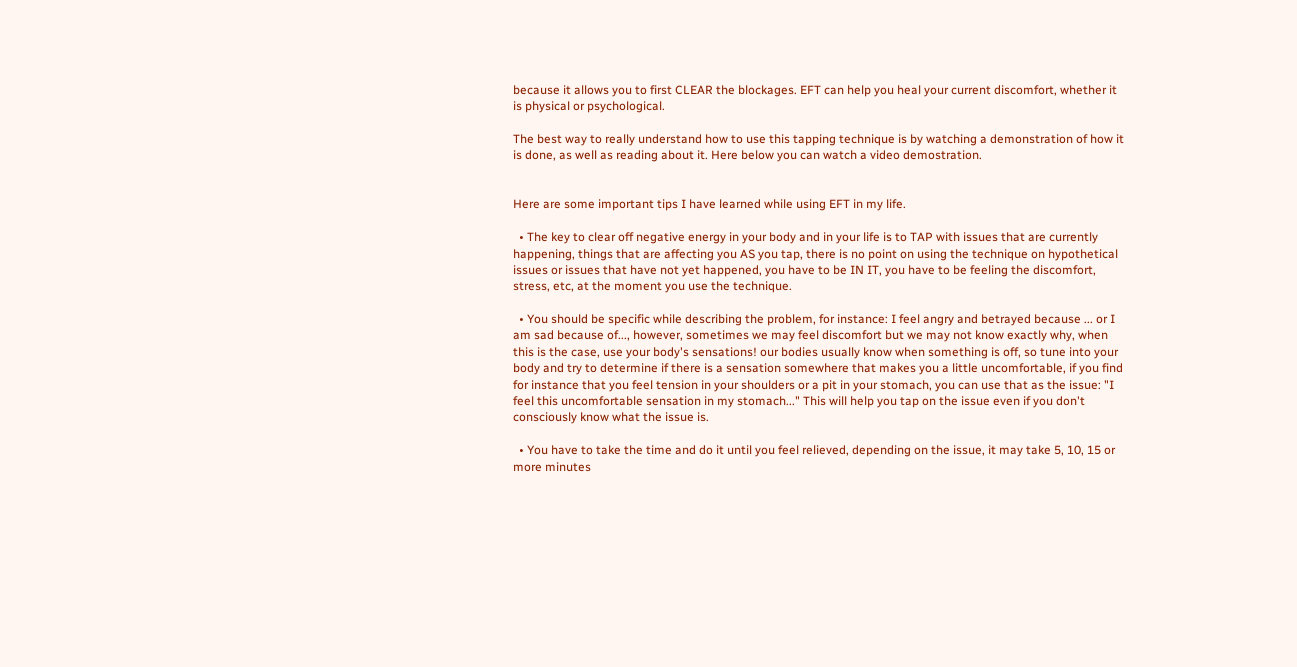because it allows you to first CLEAR the blockages. EFT can help you heal your current discomfort, whether it is physical or psychological.

The best way to really understand how to use this tapping technique is by watching a demonstration of how it is done, as well as reading about it. Here below you can watch a video demostration.


Here are some important tips I have learned while using EFT in my life.

  • The key to clear off negative energy in your body and in your life is to TAP with issues that are currently happening, things that are affecting you AS you tap, there is no point on using the technique on hypothetical issues or issues that have not yet happened, you have to be IN IT, you have to be feeling the discomfort, stress, etc, at the moment you use the technique.

  • You should be specific while describing the problem, for instance: I feel angry and betrayed because ... or I am sad because of..., however, sometimes we may feel discomfort but we may not know exactly why, when this is the case, use your body's sensations! our bodies usually know when something is off, so tune into your body and try to determine if there is a sensation somewhere that makes you a little uncomfortable, if you find for instance that you feel tension in your shoulders or a pit in your stomach, you can use that as the issue: "I feel this uncomfortable sensation in my stomach..." This will help you tap on the issue even if you don't consciously know what the issue is.

  • You have to take the time and do it until you feel relieved, depending on the issue, it may take 5, 10, 15 or more minutes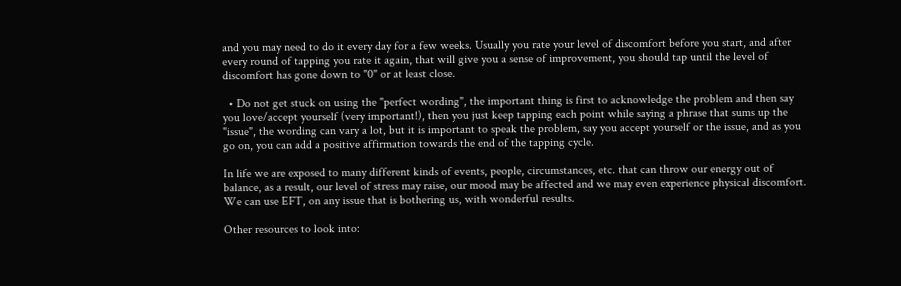and you may need to do it every day for a few weeks. Usually you rate your level of discomfort before you start, and after every round of tapping you rate it again, that will give you a sense of improvement, you should tap until the level of discomfort has gone down to "0" or at least close.

  • Do not get stuck on using the "perfect wording", the important thing is first to acknowledge the problem and then say you love/accept yourself (very important!), then you just keep tapping each point while saying a phrase that sums up the "issue", the wording can vary a lot, but it is important to speak the problem, say you accept yourself or the issue, and as you go on, you can add a positive affirmation towards the end of the tapping cycle.

In life we are exposed to many different kinds of events, people, circumstances, etc. that can throw our energy out of balance, as a result, our level of stress may raise, our mood may be affected and we may even experience physical discomfort. We can use EFT, on any issue that is bothering us, with wonderful results.

Other resources to look into: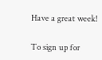Have a great week!

To sign up for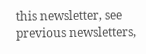this newsletter, see previous newsletters,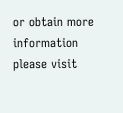or obtain more information please visit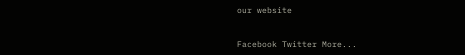our website


Facebook Twitter More...